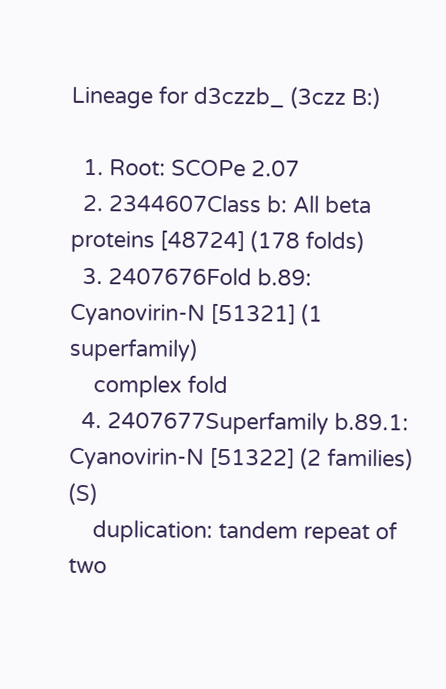Lineage for d3czzb_ (3czz B:)

  1. Root: SCOPe 2.07
  2. 2344607Class b: All beta proteins [48724] (178 folds)
  3. 2407676Fold b.89: Cyanovirin-N [51321] (1 superfamily)
    complex fold
  4. 2407677Superfamily b.89.1: Cyanovirin-N [51322] (2 families) (S)
    duplication: tandem repeat of two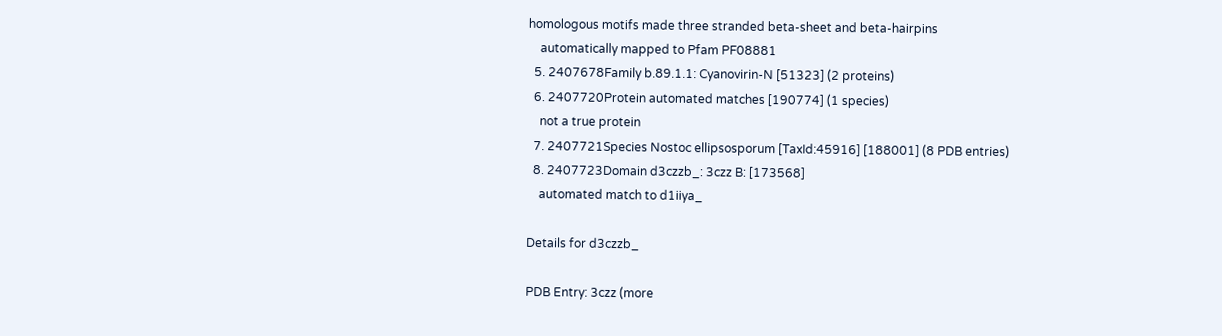homologous motifs made three stranded beta-sheet and beta-hairpins
    automatically mapped to Pfam PF08881
  5. 2407678Family b.89.1.1: Cyanovirin-N [51323] (2 proteins)
  6. 2407720Protein automated matches [190774] (1 species)
    not a true protein
  7. 2407721Species Nostoc ellipsosporum [TaxId:45916] [188001] (8 PDB entries)
  8. 2407723Domain d3czzb_: 3czz B: [173568]
    automated match to d1iiya_

Details for d3czzb_

PDB Entry: 3czz (more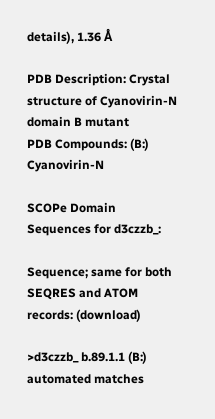details), 1.36 Å

PDB Description: Crystal structure of Cyanovirin-N domain B mutant
PDB Compounds: (B:) Cyanovirin-N

SCOPe Domain Sequences for d3czzb_:

Sequence; same for both SEQRES and ATOM records: (download)

>d3czzb_ b.89.1.1 (B:) automated matches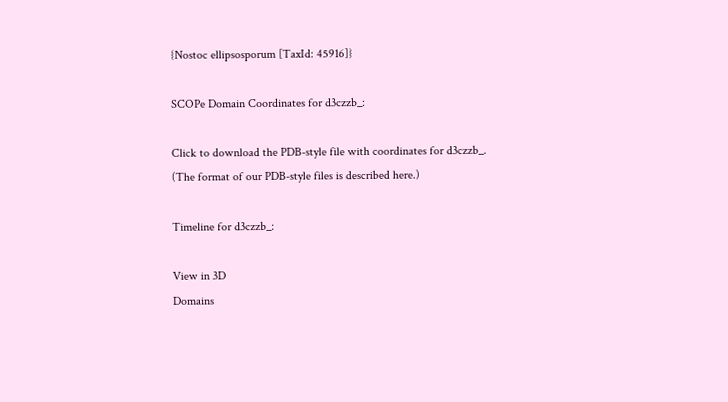{Nostoc ellipsosporum [TaxId: 45916]}

SCOPe Domain Coordinates for d3czzb_:

Click to download the PDB-style file with coordinates for d3czzb_.
(The format of our PDB-style files is described here.)

Timeline for d3czzb_:

View in 3D
Domains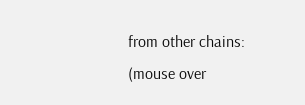from other chains:
(mouse over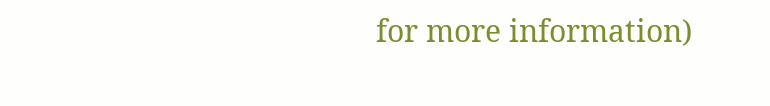for more information)